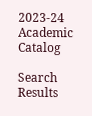2023-24 Academic Catalog

Search Results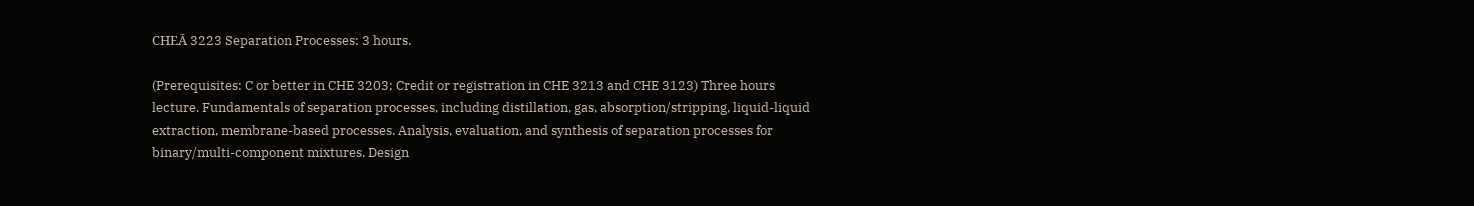CHEĀ 3223 Separation Processes: 3 hours.

(Prerequisites: C or better in CHE 3203; Credit or registration in CHE 3213 and CHE 3123) Three hours lecture. Fundamentals of separation processes, including distillation, gas, absorption/stripping, liquid-liquid extraction, membrane-based processes. Analysis, evaluation, and synthesis of separation processes for binary/multi-component mixtures. Design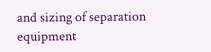and sizing of separation equipment